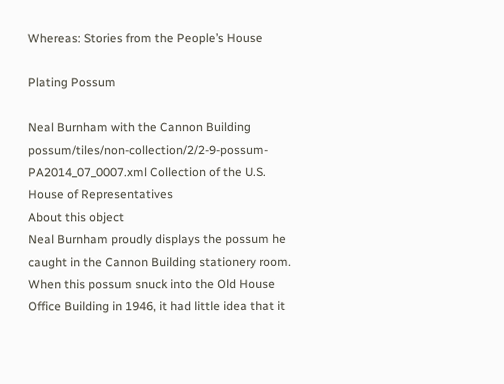Whereas: Stories from the People’s House

Plating Possum

Neal Burnham with the Cannon Building possum/tiles/non-collection/2/2-9-possum-PA2014_07_0007.xml Collection of the U.S. House of Representatives
About this object
Neal Burnham proudly displays the possum he caught in the Cannon Building stationery room.
When this possum snuck into the Old House Office Building in 1946, it had little idea that it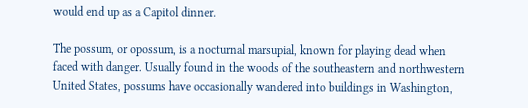would end up as a Capitol dinner.

The possum, or opossum, is a nocturnal marsupial, known for playing dead when faced with danger. Usually found in the woods of the southeastern and northwestern United States, possums have occasionally wandered into buildings in Washington,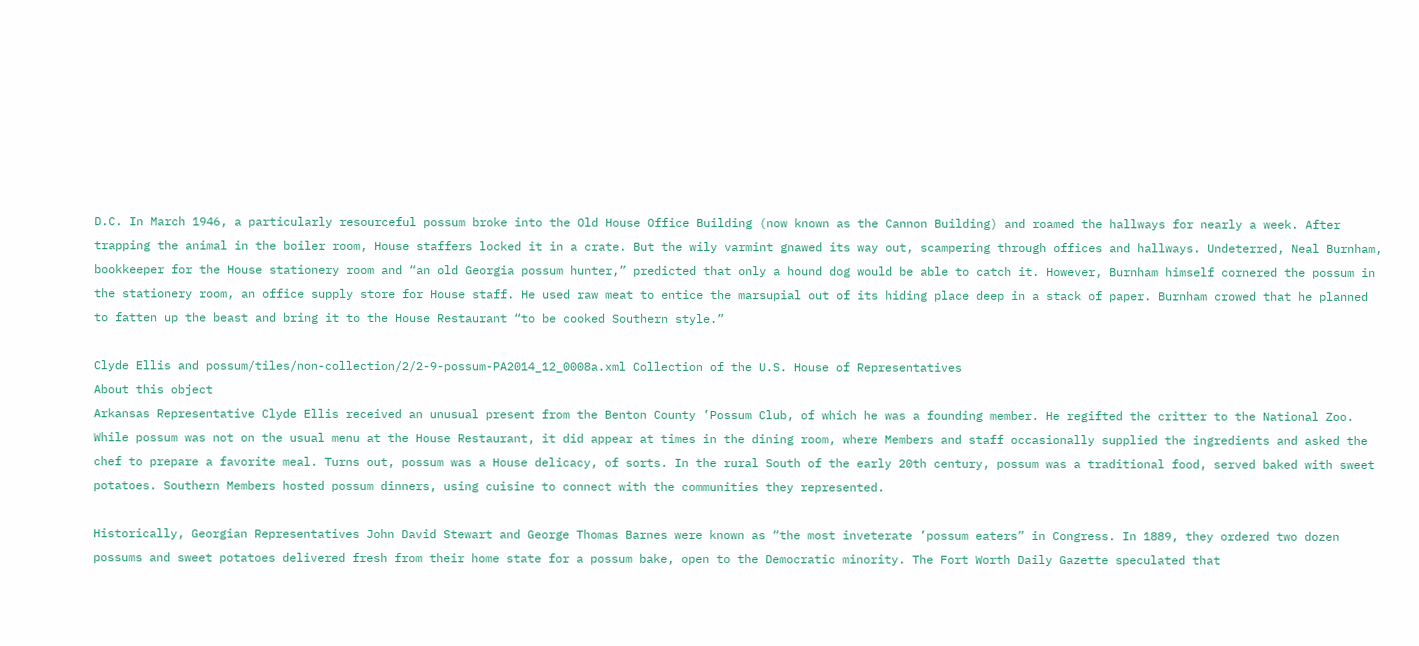D.C. In March 1946, a particularly resourceful possum broke into the Old House Office Building (now known as the Cannon Building) and roamed the hallways for nearly a week. After trapping the animal in the boiler room, House staffers locked it in a crate. But the wily varmint gnawed its way out, scampering through offices and hallways. Undeterred, Neal Burnham, bookkeeper for the House stationery room and “an old Georgia possum hunter,” predicted that only a hound dog would be able to catch it. However, Burnham himself cornered the possum in the stationery room, an office supply store for House staff. He used raw meat to entice the marsupial out of its hiding place deep in a stack of paper. Burnham crowed that he planned to fatten up the beast and bring it to the House Restaurant “to be cooked Southern style.”

Clyde Ellis and possum/tiles/non-collection/2/2-9-possum-PA2014_12_0008a.xml Collection of the U.S. House of Representatives
About this object
Arkansas Representative Clyde Ellis received an unusual present from the Benton County ’Possum Club, of which he was a founding member. He regifted the critter to the National Zoo.
While possum was not on the usual menu at the House Restaurant, it did appear at times in the dining room, where Members and staff occasionally supplied the ingredients and asked the chef to prepare a favorite meal. Turns out, possum was a House delicacy, of sorts. In the rural South of the early 20th century, possum was a traditional food, served baked with sweet potatoes. Southern Members hosted possum dinners, using cuisine to connect with the communities they represented.

Historically, Georgian Representatives John David Stewart and George Thomas Barnes were known as “the most inveterate ’possum eaters” in Congress. In 1889, they ordered two dozen possums and sweet potatoes delivered fresh from their home state for a possum bake, open to the Democratic minority. The Fort Worth Daily Gazette speculated that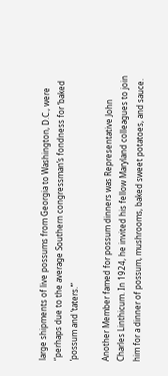large shipments of live possums from Georgia to Washington, D.C., were “perhaps due to the average Southern congressman’s fondness for ‘baked ’possum and ’taters.’”

Another Member famed for possum dinners was Representative John Charles Linthicum. In 1924, he invited his fellow Maryland colleagues to join him for a dinner of possum, mushrooms, baked sweet potatoes, and sauce.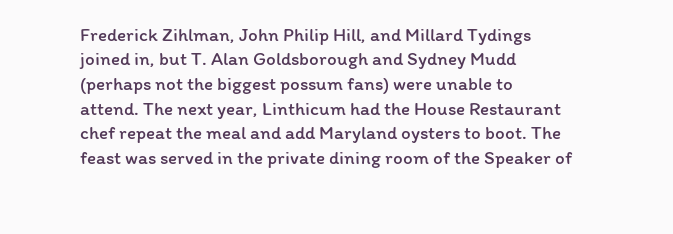Frederick Zihlman, John Philip Hill, and Millard Tydings joined in, but T. Alan Goldsborough and Sydney Mudd (perhaps not the biggest possum fans) were unable to attend. The next year, Linthicum had the House Restaurant chef repeat the meal and add Maryland oysters to boot. The feast was served in the private dining room of the Speaker of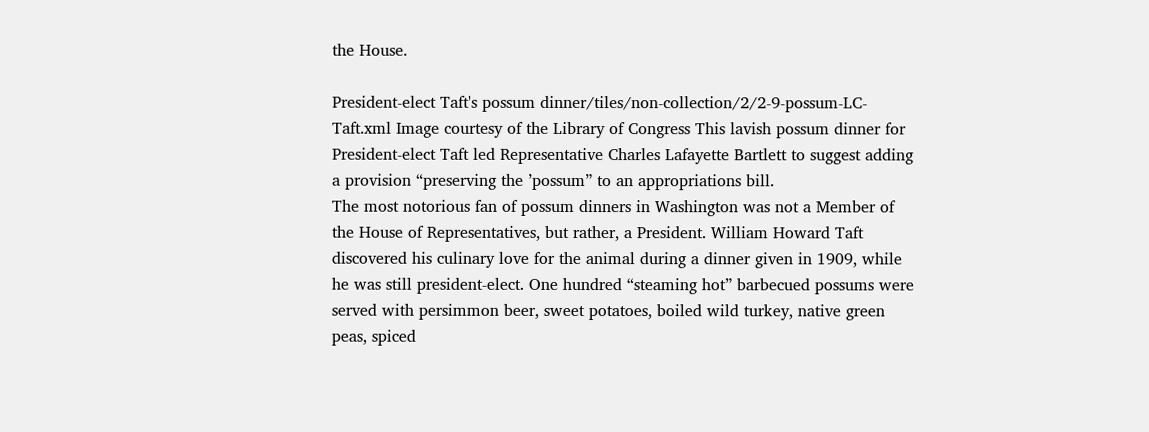the House.

President-elect Taft's possum dinner/tiles/non-collection/2/2-9-possum-LC-Taft.xml Image courtesy of the Library of Congress This lavish possum dinner for President-elect Taft led Representative Charles Lafayette Bartlett to suggest adding a provision “preserving the ’possum” to an appropriations bill.
The most notorious fan of possum dinners in Washington was not a Member of the House of Representatives, but rather, a President. William Howard Taft discovered his culinary love for the animal during a dinner given in 1909, while he was still president-elect. One hundred “steaming hot” barbecued possums were served with persimmon beer, sweet potatoes, boiled wild turkey, native green peas, spiced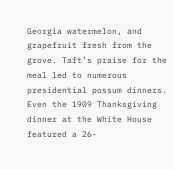Georgia watermelon, and grapefruit fresh from the grove. Taft’s praise for the meal led to numerous presidential possum dinners. Even the 1909 Thanksgiving dinner at the White House featured a 26-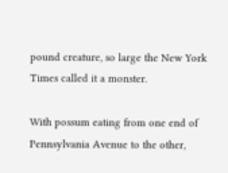pound creature, so large the New York Times called it a monster.

With possum eating from one end of Pennsylvania Avenue to the other,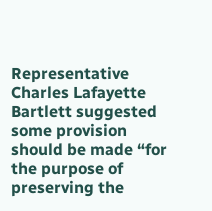Representative Charles Lafayette Bartlett suggested some provision should be made “for the purpose of preserving the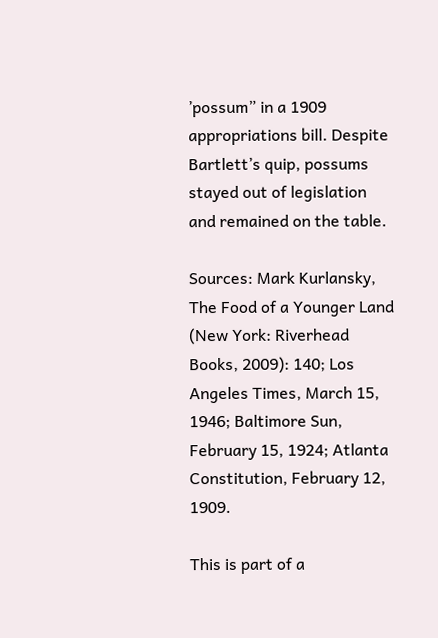’possum” in a 1909 appropriations bill. Despite Bartlett’s quip, possums stayed out of legislation and remained on the table.

Sources: Mark Kurlansky, The Food of a Younger Land (New York: Riverhead Books, 2009): 140; Los Angeles Times, March 15, 1946; Baltimore Sun, February 15, 1924; Atlanta Constitution, February 12, 1909.

This is part of a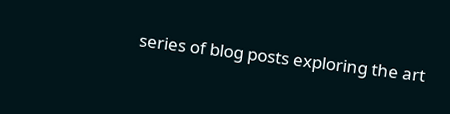series of blog posts exploring the art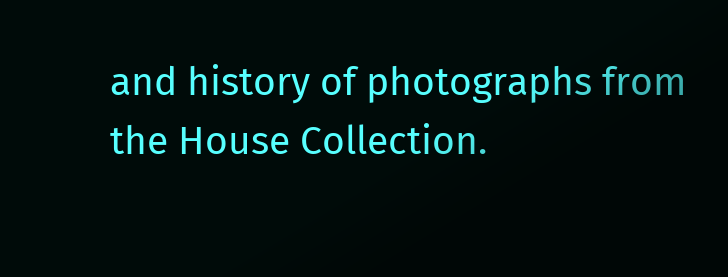and history of photographs from the House Collection.